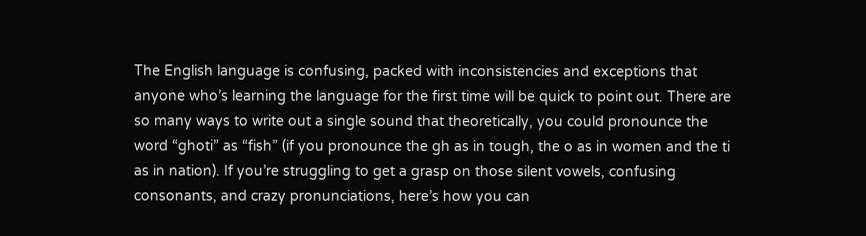The English language is confusing, packed with inconsistencies and exceptions that anyone who’s learning the language for the first time will be quick to point out. There are so many ways to write out a single sound that theoretically, you could pronounce the word “ghoti” as “fish” (if you pronounce the gh as in tough, the o as in women and the ti as in nation). If you’re struggling to get a grasp on those silent vowels, confusing consonants, and crazy pronunciations, here’s how you can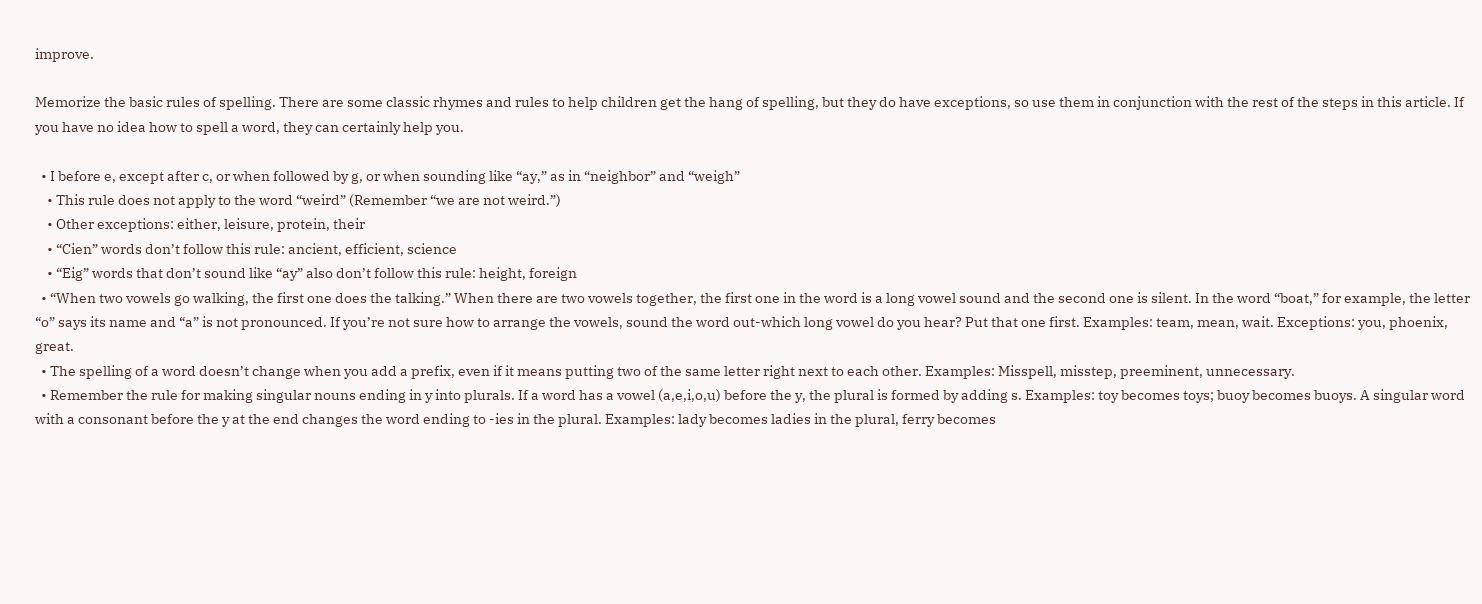improve.

Memorize the basic rules of spelling. There are some classic rhymes and rules to help children get the hang of spelling, but they do have exceptions, so use them in conjunction with the rest of the steps in this article. If you have no idea how to spell a word, they can certainly help you.

  • I before e, except after c, or when followed by g, or when sounding like “ay,” as in “neighbor” and “weigh”
    • This rule does not apply to the word “weird” (Remember “we are not weird.”)
    • Other exceptions: either, leisure, protein, their
    • “Cien” words don’t follow this rule: ancient, efficient, science
    • “Eig” words that don’t sound like “ay” also don’t follow this rule: height, foreign
  • “When two vowels go walking, the first one does the talking.” When there are two vowels together, the first one in the word is a long vowel sound and the second one is silent. In the word “boat,” for example, the letter “o” says its name and “a” is not pronounced. If you’re not sure how to arrange the vowels, sound the word out-which long vowel do you hear? Put that one first. Examples: team, mean, wait. Exceptions: you, phoenix, great.
  • The spelling of a word doesn’t change when you add a prefix, even if it means putting two of the same letter right next to each other. Examples: Misspell, misstep, preeminent, unnecessary.
  • Remember the rule for making singular nouns ending in y into plurals. If a word has a vowel (a,e,i,o,u) before the y, the plural is formed by adding s. Examples: toy becomes toys; buoy becomes buoys. A singular word with a consonant before the y at the end changes the word ending to -ies in the plural. Examples: lady becomes ladies in the plural, ferry becomes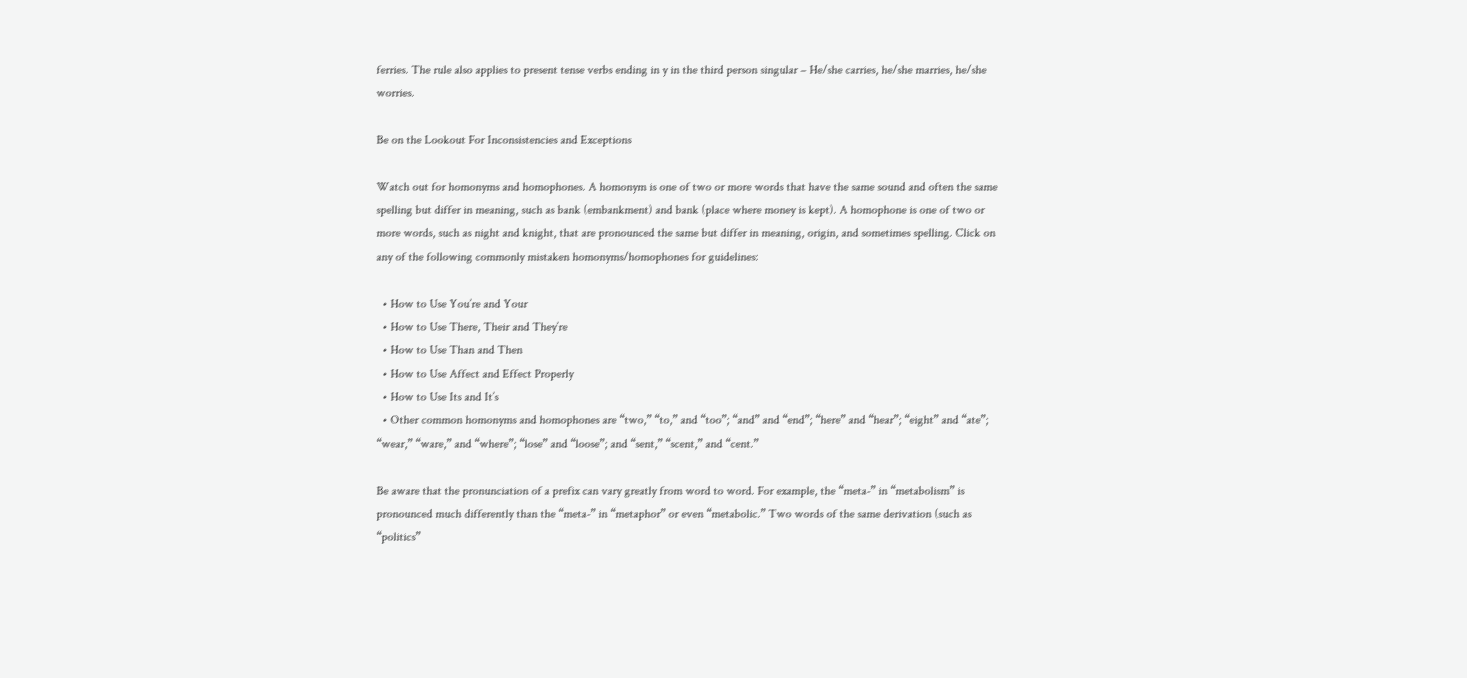ferries. The rule also applies to present tense verbs ending in y in the third person singular – He/she carries, he/she marries, he/she worries.

Be on the Lookout For Inconsistencies and Exceptions

Watch out for homonyms and homophones. A homonym is one of two or more words that have the same sound and often the same spelling but differ in meaning, such as bank (embankment) and bank (place where money is kept). A homophone is one of two or more words, such as night and knight, that are pronounced the same but differ in meaning, origin, and sometimes spelling. Click on any of the following commonly mistaken homonyms/homophones for guidelines:

  • How to Use You’re and Your
  • How to Use There, Their and They’re
  • How to Use Than and Then
  • How to Use Affect and Effect Properly
  • How to Use Its and It’s
  • Other common homonyms and homophones are “two,” “to,” and “too”; “and” and “end”; “here” and “hear”; “eight” and “ate”; “wear,” “ware,” and “where”; “lose” and “loose”; and “sent,” “scent,” and “cent.”

Be aware that the pronunciation of a prefix can vary greatly from word to word. For example, the “meta-” in “metabolism” is pronounced much differently than the “meta-” in “metaphor” or even “metabolic.” Two words of the same derivation (such as “politics”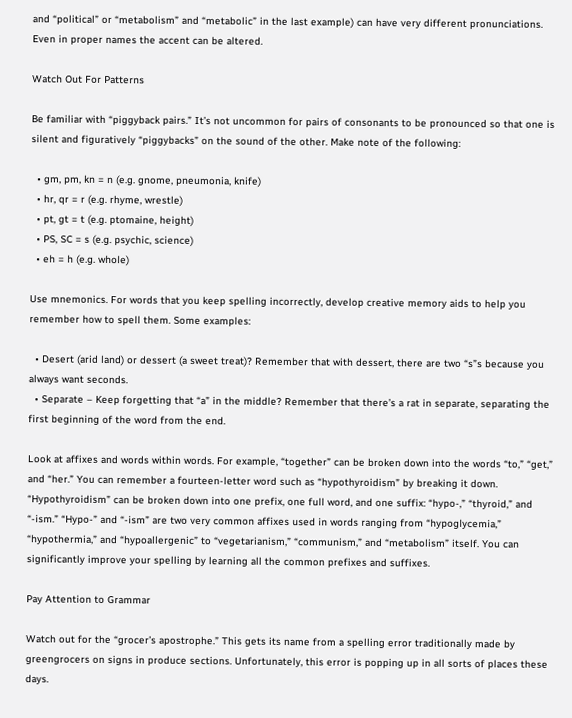and “political” or “metabolism” and “metabolic” in the last example) can have very different pronunciations. Even in proper names the accent can be altered.

Watch Out For Patterns

Be familiar with “piggyback pairs.” It’s not uncommon for pairs of consonants to be pronounced so that one is silent and figuratively “piggybacks” on the sound of the other. Make note of the following:

  • gm, pm, kn = n (e.g. gnome, pneumonia, knife)
  • hr, qr = r (e.g. rhyme, wrestle)
  • pt, gt = t (e.g. ptomaine, height)
  • PS, SC = s (e.g. psychic, science)
  • eh = h (e.g. whole)

Use mnemonics. For words that you keep spelling incorrectly, develop creative memory aids to help you remember how to spell them. Some examples:

  • Desert (arid land) or dessert (a sweet treat)? Remember that with dessert, there are two “s”s because you always want seconds.
  • Separate – Keep forgetting that “a” in the middle? Remember that there’s a rat in separate, separating the first beginning of the word from the end.

Look at affixes and words within words. For example, “together” can be broken down into the words “to,” “get,” and “her.” You can remember a fourteen-letter word such as “hypothyroidism” by breaking it down. “Hypothyroidism” can be broken down into one prefix, one full word, and one suffix: “hypo-,” “thyroid,” and “-ism.” “Hypo-” and “-ism” are two very common affixes used in words ranging from “hypoglycemia,” “hypothermia,” and “hypoallergenic” to “vegetarianism,” “communism,” and “metabolism” itself. You can significantly improve your spelling by learning all the common prefixes and suffixes.

Pay Attention to Grammar

Watch out for the “grocer’s apostrophe.” This gets its name from a spelling error traditionally made by greengrocers on signs in produce sections. Unfortunately, this error is popping up in all sorts of places these days.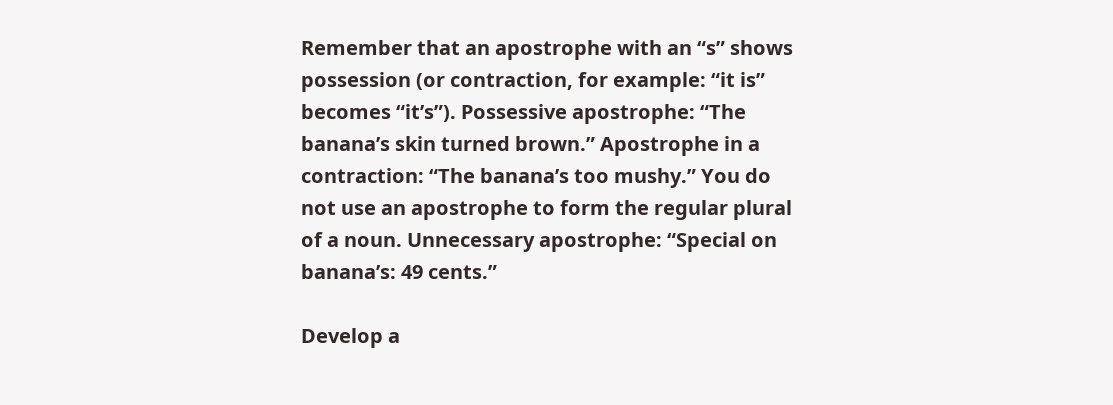Remember that an apostrophe with an “s” shows possession (or contraction, for example: “it is” becomes “it’s”). Possessive apostrophe: “The banana’s skin turned brown.” Apostrophe in a contraction: “The banana’s too mushy.” You do not use an apostrophe to form the regular plural of a noun. Unnecessary apostrophe: “Special on banana’s: 49 cents.”

Develop a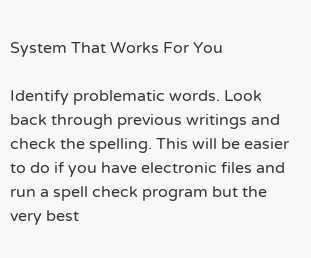System That Works For You

Identify problematic words. Look back through previous writings and check the spelling. This will be easier to do if you have electronic files and run a spell check program but the very best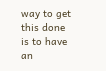way to get this done is to have an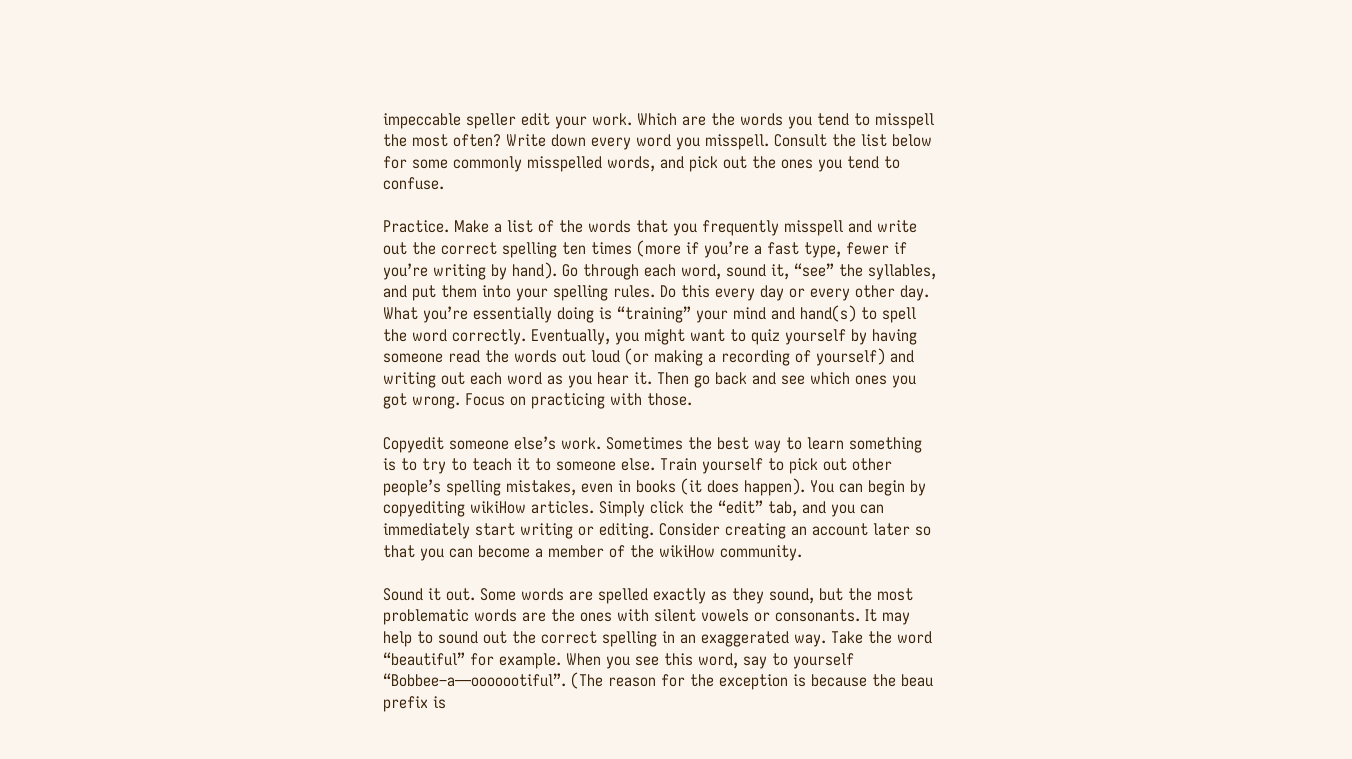impeccable speller edit your work. Which are the words you tend to misspell the most often? Write down every word you misspell. Consult the list below for some commonly misspelled words, and pick out the ones you tend to confuse.

Practice. Make a list of the words that you frequently misspell and write out the correct spelling ten times (more if you’re a fast type, fewer if you’re writing by hand). Go through each word, sound it, “see” the syllables, and put them into your spelling rules. Do this every day or every other day. What you’re essentially doing is “training” your mind and hand(s) to spell the word correctly. Eventually, you might want to quiz yourself by having someone read the words out loud (or making a recording of yourself) and writing out each word as you hear it. Then go back and see which ones you got wrong. Focus on practicing with those.

Copyedit someone else’s work. Sometimes the best way to learn something is to try to teach it to someone else. Train yourself to pick out other people’s spelling mistakes, even in books (it does happen). You can begin by copyediting wikiHow articles. Simply click the “edit” tab, and you can immediately start writing or editing. Consider creating an account later so that you can become a member of the wikiHow community.

Sound it out. Some words are spelled exactly as they sound, but the most problematic words are the ones with silent vowels or consonants. It may help to sound out the correct spelling in an exaggerated way. Take the word “beautiful” for example. When you see this word, say to yourself “Bobbee–a—ooooootiful”. (The reason for the exception is because the beau prefix is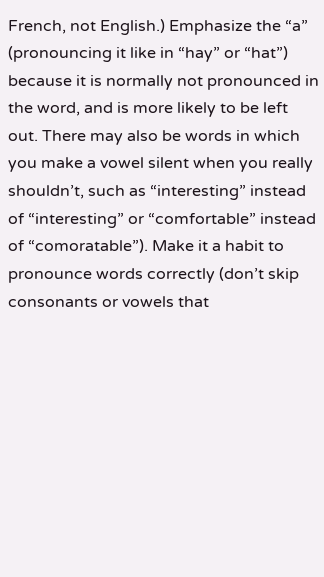French, not English.) Emphasize the “a” (pronouncing it like in “hay” or “hat”) because it is normally not pronounced in the word, and is more likely to be left out. There may also be words in which you make a vowel silent when you really shouldn’t, such as “interesting” instead of “interesting” or “comfortable” instead of “comoratable”). Make it a habit to pronounce words correctly (don’t skip consonants or vowels that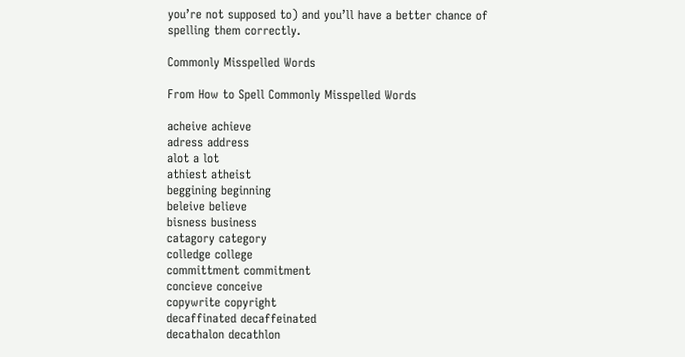you’re not supposed to) and you’ll have a better chance of spelling them correctly.

Commonly Misspelled Words

From How to Spell Commonly Misspelled Words

acheive achieve
adress address
alot a lot
athiest atheist
beggining beginning
beleive believe
bisness business
catagory category
colledge college
committment commitment
concieve conceive
copywrite copyright
decaffinated decaffeinated
decathalon decathlon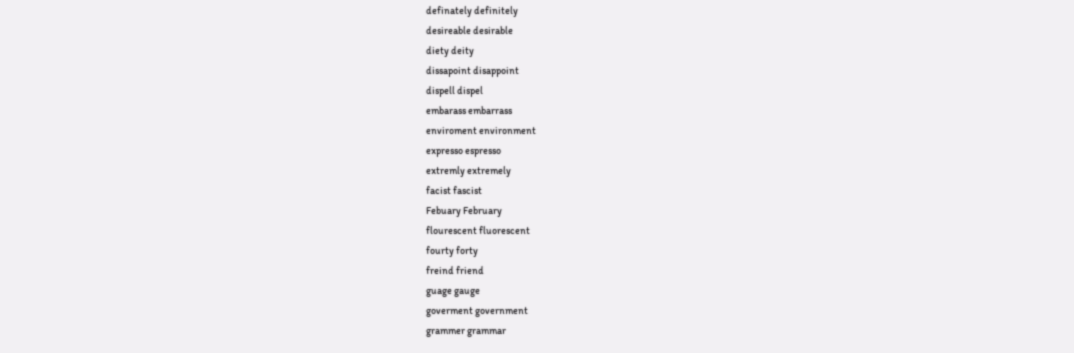definately definitely
desireable desirable
diety deity
dissapoint disappoint
dispell dispel
embarass embarrass
enviroment environment
expresso espresso
extremly extremely
facist fascist
Febuary February
flourescent fluorescent
fourty forty
freind friend
guage gauge
goverment government
grammer grammar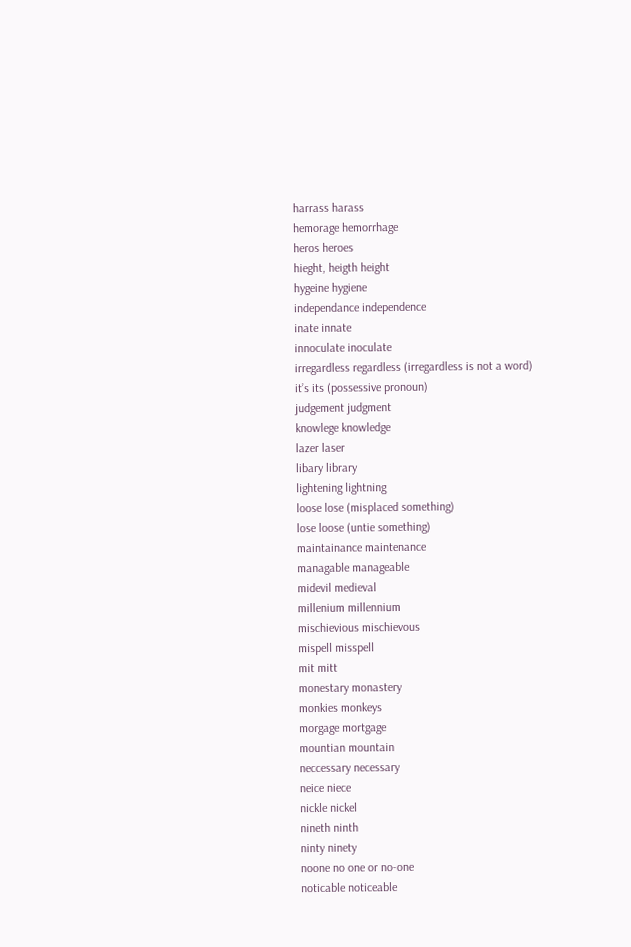harrass harass
hemorage hemorrhage
heros heroes
hieght, heigth height
hygeine hygiene
independance independence
inate innate
innoculate inoculate
irregardless regardless (irregardless is not a word)
it’s its (possessive pronoun)
judgement judgment
knowlege knowledge
lazer laser
libary library
lightening lightning
loose lose (misplaced something)
lose loose (untie something)
maintainance maintenance
managable manageable
midevil medieval
millenium millennium
mischievious mischievous
mispell misspell
mit mitt
monestary monastery
monkies monkeys
morgage mortgage
mountian mountain
neccessary necessary
neice niece
nickle nickel
nineth ninth
ninty ninety
noone no one or no-one
noticable noticeable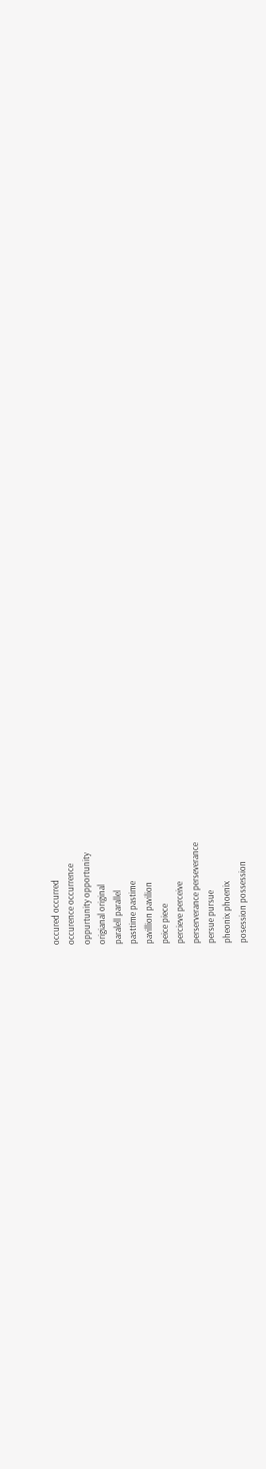occured occurred
occurence occurrence
oppurtunity opportunity
origianal original
paralell parallel
pasttime pastime
pavillion pavilion
peice piece
percieve perceive
perserverance perseverance
persue pursue
pheonix phoenix
posession possession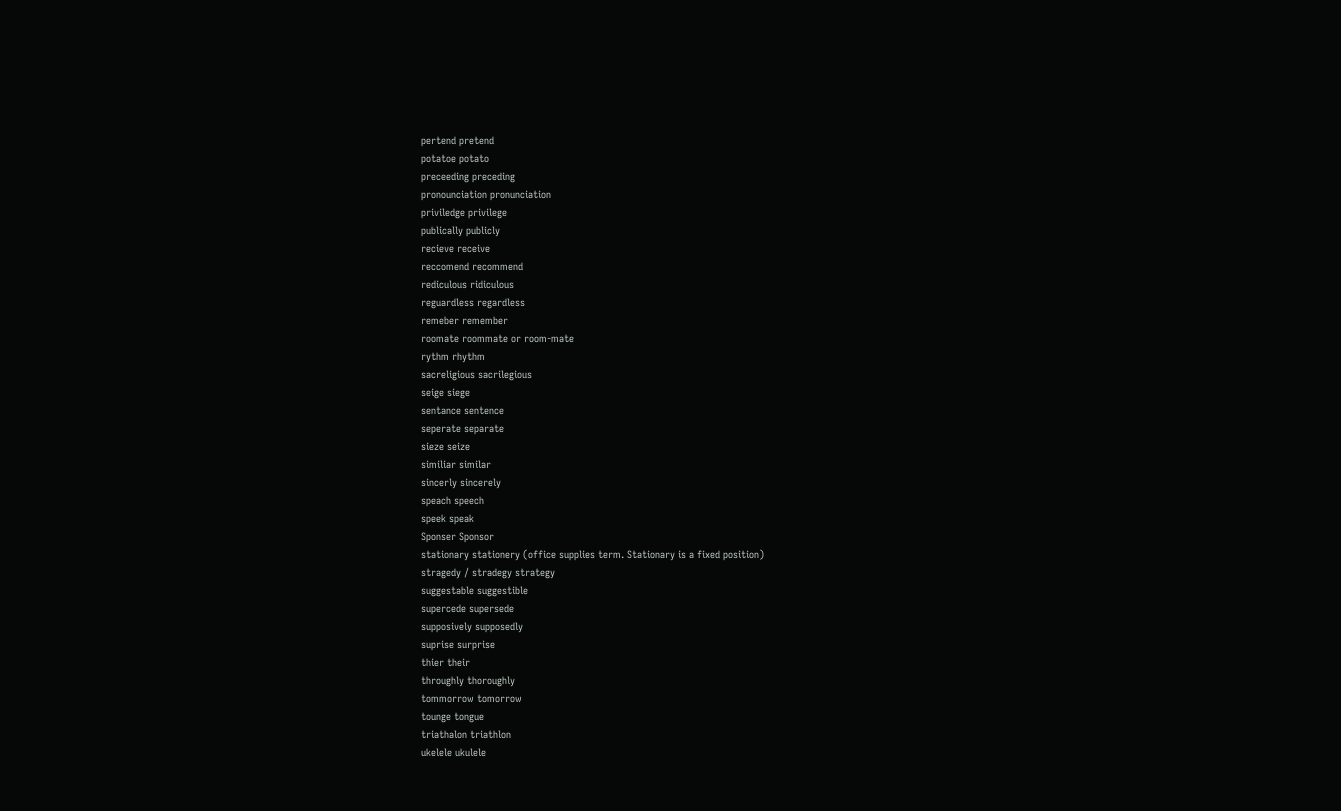pertend pretend
potatoe potato
preceeding preceding
pronounciation pronunciation
priviledge privilege
publically publicly
recieve receive
reccomend recommend
rediculous ridiculous
reguardless regardless
remeber remember
roomate roommate or room-mate
rythm rhythm
sacreligious sacrilegious
seige siege
sentance sentence
seperate separate
sieze seize
similiar similar
sincerly sincerely
speach speech
speek speak
Sponser Sponsor
stationary stationery (office supplies term. Stationary is a fixed position)
stragedy / stradegy strategy
suggestable suggestible
supercede supersede
supposively supposedly
suprise surprise
thier their
throughly thoroughly
tommorrow tomorrow
tounge tongue
triathalon triathlon
ukelele ukulele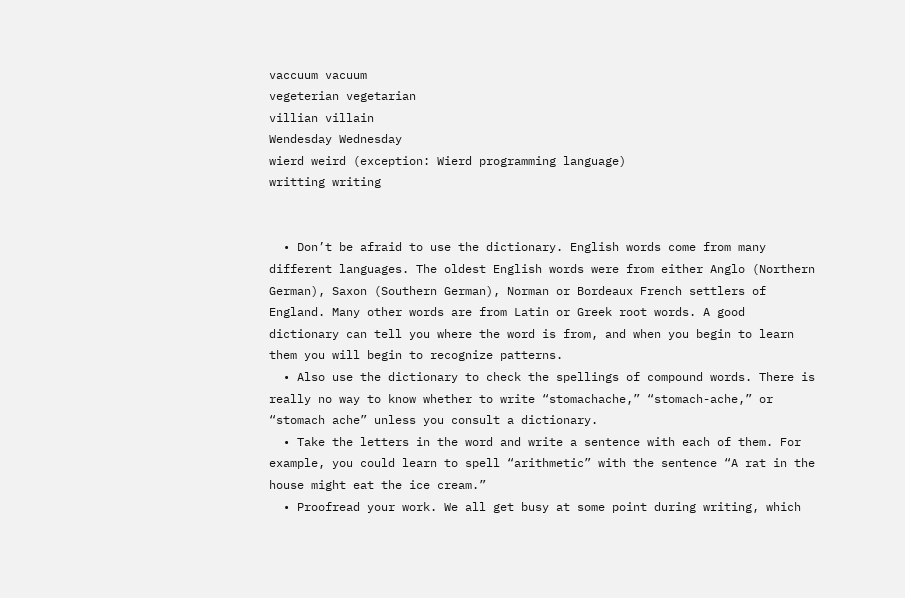vaccuum vacuum
vegeterian vegetarian
villian villain
Wendesday Wednesday
wierd weird (exception: Wierd programming language)
writting writing


  • Don’t be afraid to use the dictionary. English words come from many different languages. The oldest English words were from either Anglo (Northern German), Saxon (Southern German), Norman or Bordeaux French settlers of England. Many other words are from Latin or Greek root words. A good dictionary can tell you where the word is from, and when you begin to learn them you will begin to recognize patterns.
  • Also use the dictionary to check the spellings of compound words. There is really no way to know whether to write “stomachache,” “stomach-ache,” or “stomach ache” unless you consult a dictionary.
  • Take the letters in the word and write a sentence with each of them. For example, you could learn to spell “arithmetic” with the sentence “A rat in the house might eat the ice cream.”
  • Proofread your work. We all get busy at some point during writing, which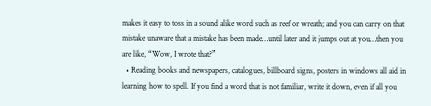makes it easy to toss in a sound alike word such as reef or wreath; and you can carry on that mistake unaware that a mistake has been made…until later and it jumps out at you…then you are like, “Wow, I wrote that?”
  • Reading books and newspapers, catalogues, billboard signs, posters in windows all aid in learning how to spell. If you find a word that is not familiar, write it down, even if all you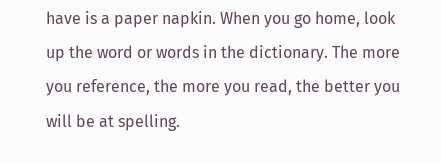have is a paper napkin. When you go home, look up the word or words in the dictionary. The more you reference, the more you read, the better you will be at spelling.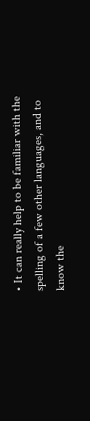• It can really help to be familiar with the spelling of a few other languages, and to know the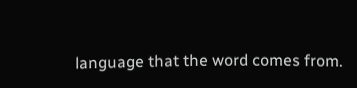language that the word comes from.